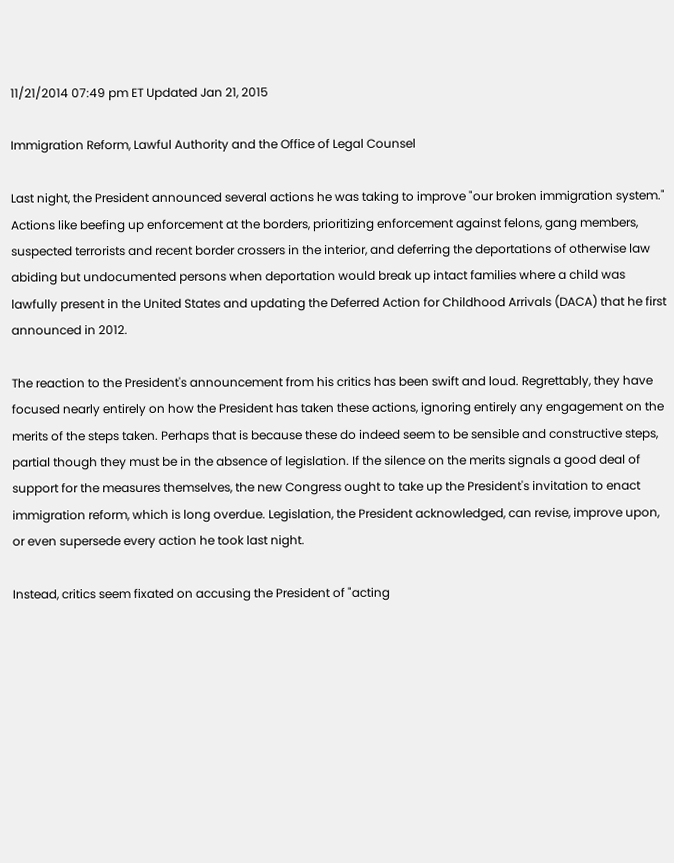11/21/2014 07:49 pm ET Updated Jan 21, 2015

Immigration Reform, Lawful Authority and the Office of Legal Counsel

Last night, the President announced several actions he was taking to improve "our broken immigration system." Actions like beefing up enforcement at the borders, prioritizing enforcement against felons, gang members, suspected terrorists and recent border crossers in the interior, and deferring the deportations of otherwise law abiding but undocumented persons when deportation would break up intact families where a child was lawfully present in the United States and updating the Deferred Action for Childhood Arrivals (DACA) that he first announced in 2012.

The reaction to the President's announcement from his critics has been swift and loud. Regrettably, they have focused nearly entirely on how the President has taken these actions, ignoring entirely any engagement on the merits of the steps taken. Perhaps that is because these do indeed seem to be sensible and constructive steps, partial though they must be in the absence of legislation. If the silence on the merits signals a good deal of support for the measures themselves, the new Congress ought to take up the President's invitation to enact immigration reform, which is long overdue. Legislation, the President acknowledged, can revise, improve upon, or even supersede every action he took last night.

Instead, critics seem fixated on accusing the President of "acting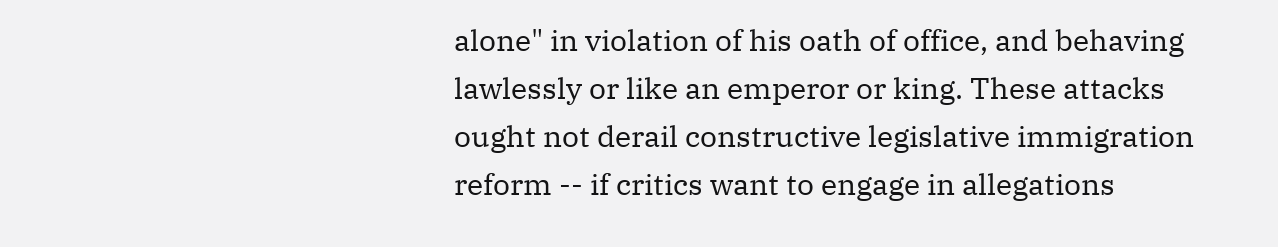alone" in violation of his oath of office, and behaving lawlessly or like an emperor or king. These attacks ought not derail constructive legislative immigration reform -- if critics want to engage in allegations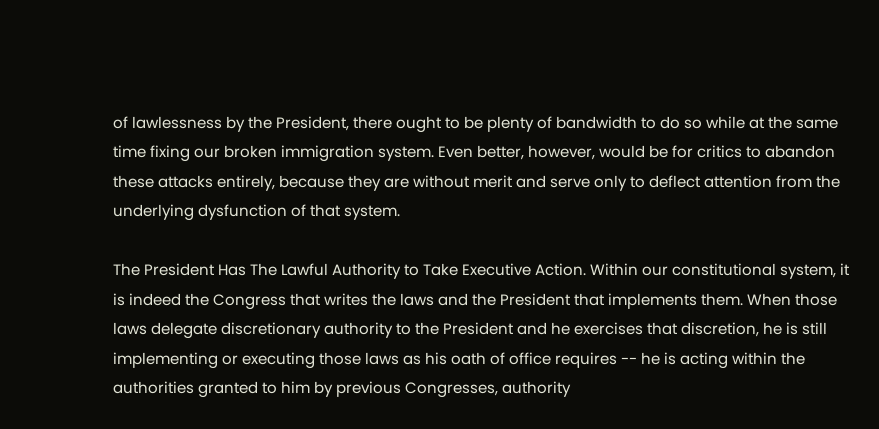of lawlessness by the President, there ought to be plenty of bandwidth to do so while at the same time fixing our broken immigration system. Even better, however, would be for critics to abandon these attacks entirely, because they are without merit and serve only to deflect attention from the underlying dysfunction of that system.

The President Has The Lawful Authority to Take Executive Action. Within our constitutional system, it is indeed the Congress that writes the laws and the President that implements them. When those laws delegate discretionary authority to the President and he exercises that discretion, he is still implementing or executing those laws as his oath of office requires -- he is acting within the authorities granted to him by previous Congresses, authority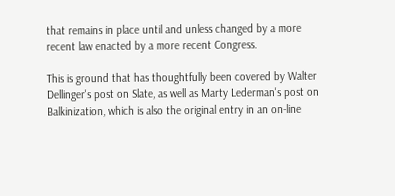that remains in place until and unless changed by a more recent law enacted by a more recent Congress.

This is ground that has thoughtfully been covered by Walter Dellinger's post on Slate, as well as Marty Lederman's post on Balkinization, which is also the original entry in an on-line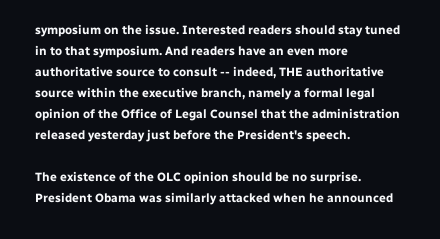symposium on the issue. Interested readers should stay tuned in to that symposium. And readers have an even more authoritative source to consult -- indeed, THE authoritative source within the executive branch, namely a formal legal opinion of the Office of Legal Counsel that the administration released yesterday just before the President's speech.

The existence of the OLC opinion should be no surprise. President Obama was similarly attacked when he announced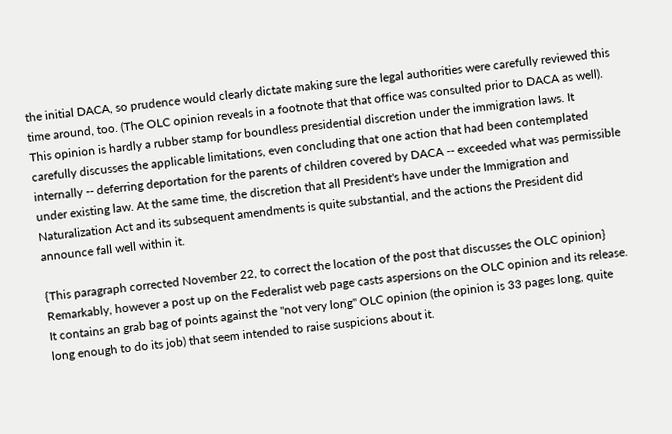the initial DACA, so prudence would clearly dictate making sure the legal authorities were carefully reviewed this time around, too. (The OLC opinion reveals in a footnote that that office was consulted prior to DACA as well). This opinion is hardly a rubber stamp for boundless presidential discretion under the immigration laws. It carefully discusses the applicable limitations, even concluding that one action that had been contemplated internally -- deferring deportation for the parents of children covered by DACA -- exceeded what was permissible under existing law. At the same time, the discretion that all President's have under the Immigration and Naturalization Act and its subsequent amendments is quite substantial, and the actions the President did announce fall well within it.

{This paragraph corrected November 22, to correct the location of the post that discusses the OLC opinion} Remarkably, however a post up on the Federalist web page casts aspersions on the OLC opinion and its release. It contains an grab bag of points against the "not very long" OLC opinion (the opinion is 33 pages long, quite long enough to do its job) that seem intended to raise suspicions about it.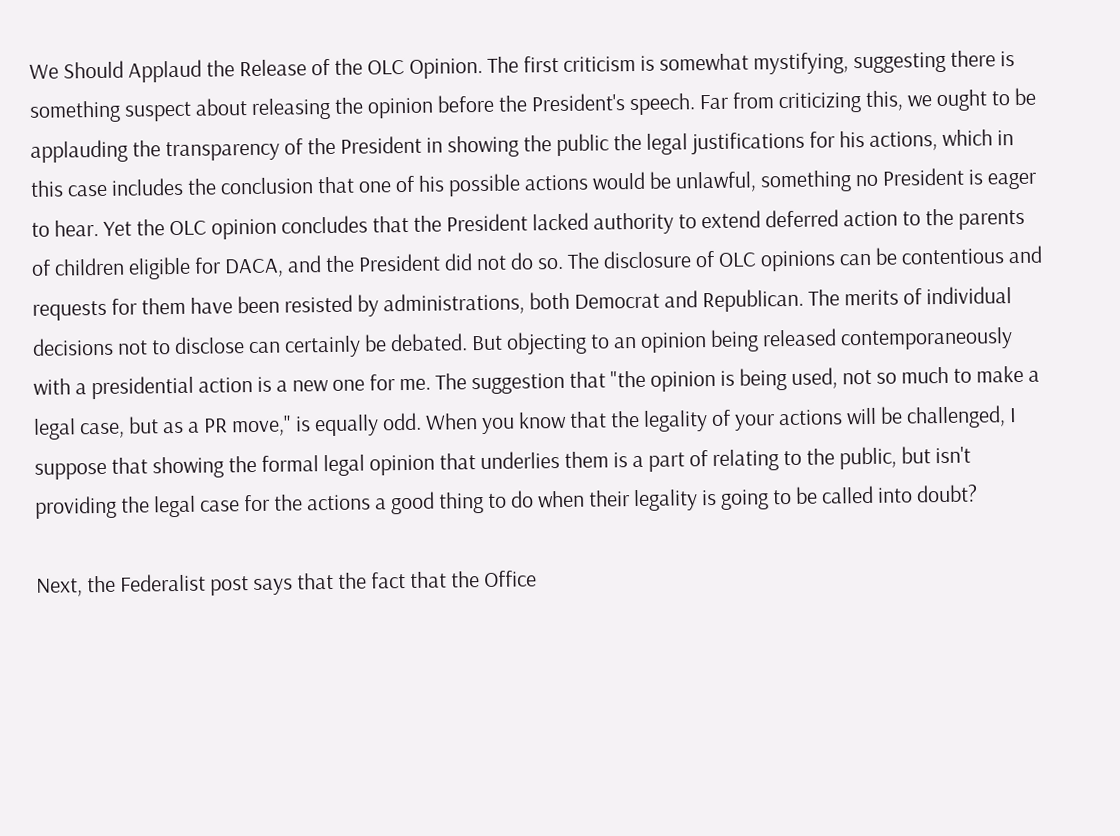We Should Applaud the Release of the OLC Opinion. The first criticism is somewhat mystifying, suggesting there is something suspect about releasing the opinion before the President's speech. Far from criticizing this, we ought to be applauding the transparency of the President in showing the public the legal justifications for his actions, which in this case includes the conclusion that one of his possible actions would be unlawful, something no President is eager to hear. Yet the OLC opinion concludes that the President lacked authority to extend deferred action to the parents of children eligible for DACA, and the President did not do so. The disclosure of OLC opinions can be contentious and requests for them have been resisted by administrations, both Democrat and Republican. The merits of individual decisions not to disclose can certainly be debated. But objecting to an opinion being released contemporaneously with a presidential action is a new one for me. The suggestion that "the opinion is being used, not so much to make a legal case, but as a PR move," is equally odd. When you know that the legality of your actions will be challenged, I suppose that showing the formal legal opinion that underlies them is a part of relating to the public, but isn't providing the legal case for the actions a good thing to do when their legality is going to be called into doubt?

Next, the Federalist post says that the fact that the Office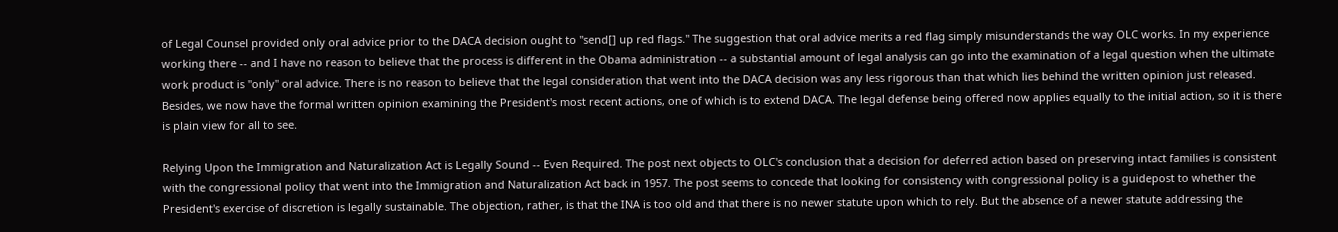of Legal Counsel provided only oral advice prior to the DACA decision ought to "send[] up red flags." The suggestion that oral advice merits a red flag simply misunderstands the way OLC works. In my experience working there -- and I have no reason to believe that the process is different in the Obama administration -- a substantial amount of legal analysis can go into the examination of a legal question when the ultimate work product is "only" oral advice. There is no reason to believe that the legal consideration that went into the DACA decision was any less rigorous than that which lies behind the written opinion just released. Besides, we now have the formal written opinion examining the President's most recent actions, one of which is to extend DACA. The legal defense being offered now applies equally to the initial action, so it is there is plain view for all to see.

Relying Upon the Immigration and Naturalization Act is Legally Sound -- Even Required. The post next objects to OLC's conclusion that a decision for deferred action based on preserving intact families is consistent with the congressional policy that went into the Immigration and Naturalization Act back in 1957. The post seems to concede that looking for consistency with congressional policy is a guidepost to whether the President's exercise of discretion is legally sustainable. The objection, rather, is that the INA is too old and that there is no newer statute upon which to rely. But the absence of a newer statute addressing the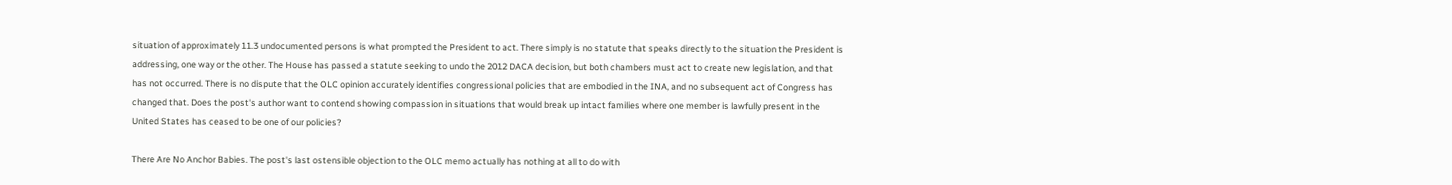situation of approximately 11.3 undocumented persons is what prompted the President to act. There simply is no statute that speaks directly to the situation the President is addressing, one way or the other. The House has passed a statute seeking to undo the 2012 DACA decision, but both chambers must act to create new legislation, and that has not occurred. There is no dispute that the OLC opinion accurately identifies congressional policies that are embodied in the INA, and no subsequent act of Congress has changed that. Does the post's author want to contend showing compassion in situations that would break up intact families where one member is lawfully present in the United States has ceased to be one of our policies?

There Are No Anchor Babies. The post's last ostensible objection to the OLC memo actually has nothing at all to do with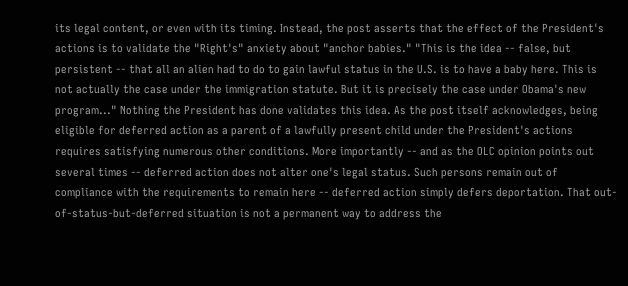its legal content, or even with its timing. Instead, the post asserts that the effect of the President's actions is to validate the "Right's" anxiety about "anchor babies." "This is the idea -- false, but persistent -- that all an alien had to do to gain lawful status in the U.S. is to have a baby here. This is not actually the case under the immigration statute. But it is precisely the case under Obama's new program..." Nothing the President has done validates this idea. As the post itself acknowledges, being eligible for deferred action as a parent of a lawfully present child under the President's actions requires satisfying numerous other conditions. More importantly -- and as the OLC opinion points out several times -- deferred action does not alter one's legal status. Such persons remain out of compliance with the requirements to remain here -- deferred action simply defers deportation. That out-of-status-but-deferred situation is not a permanent way to address the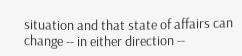situation and that state of affairs can change -- in either direction --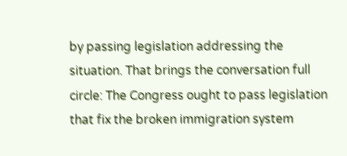by passing legislation addressing the situation. That brings the conversation full circle: The Congress ought to pass legislation that fix the broken immigration system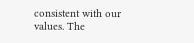consistent with our values. The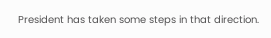President has taken some steps in that direction.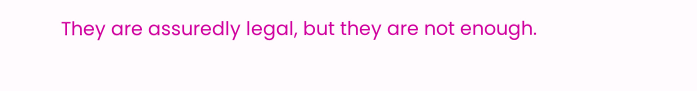They are assuredly legal, but they are not enough.